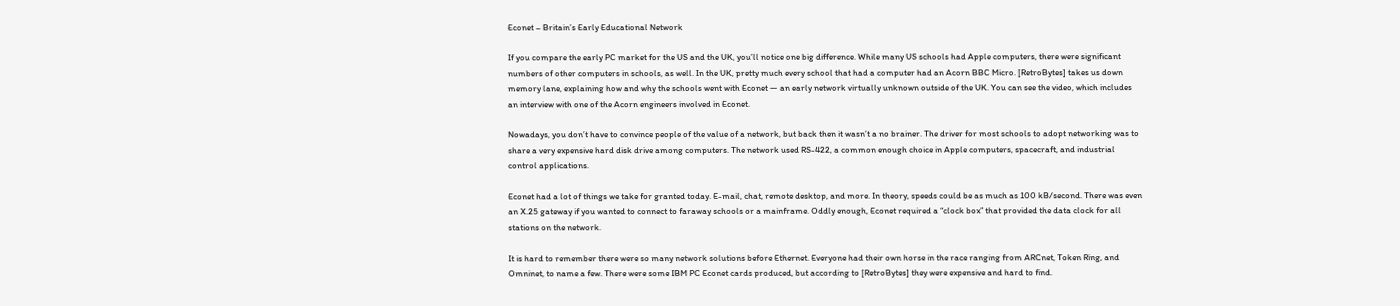Econet – Britain’s Early Educational Network

If you compare the early PC market for the US and the UK, you’ll notice one big difference. While many US schools had Apple computers, there were significant numbers of other computers in schools, as well. In the UK, pretty much every school that had a computer had an Acorn BBC Micro. [RetroBytes] takes us down memory lane, explaining how and why the schools went with Econet — an early network virtually unknown outside of the UK. You can see the video, which includes an interview with one of the Acorn engineers involved in Econet.

Nowadays, you don’t have to convince people of the value of a network, but back then it wasn’t a no brainer. The driver for most schools to adopt networking was to share a very expensive hard disk drive among computers. The network used RS-422, a common enough choice in Apple computers, spacecraft, and industrial control applications.

Econet had a lot of things we take for granted today. E-mail, chat, remote desktop, and more. In theory, speeds could be as much as 100 kB/second. There was even an X.25 gateway if you wanted to connect to faraway schools or a mainframe. Oddly enough, Econet required a “clock box” that provided the data clock for all stations on the network.

It is hard to remember there were so many network solutions before Ethernet. Everyone had their own horse in the race ranging from ARCnet, Token Ring, and Omninet, to name a few. There were some IBM PC Econet cards produced, but according to [RetroBytes] they were expensive and hard to find.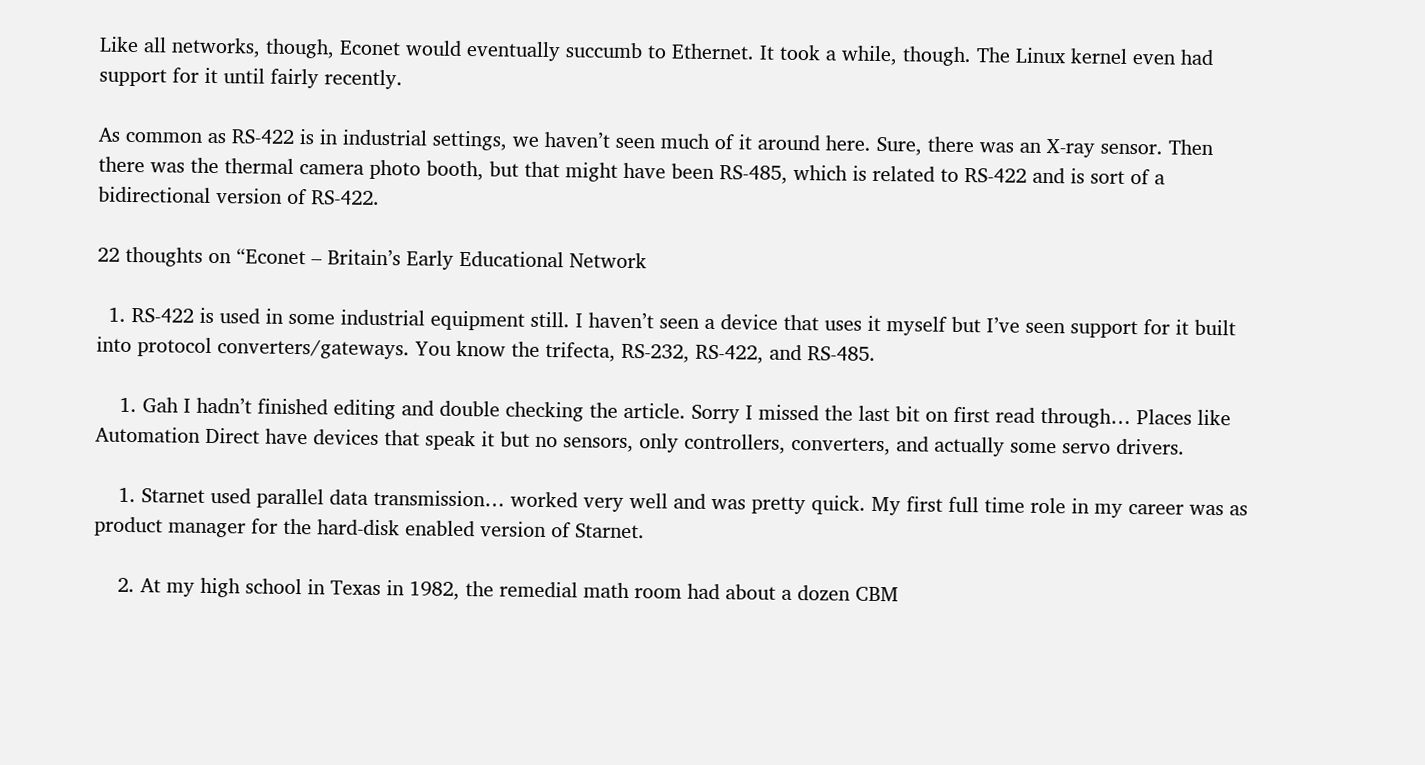Like all networks, though, Econet would eventually succumb to Ethernet. It took a while, though. The Linux kernel even had support for it until fairly recently.

As common as RS-422 is in industrial settings, we haven’t seen much of it around here. Sure, there was an X-ray sensor. Then there was the thermal camera photo booth, but that might have been RS-485, which is related to RS-422 and is sort of a bidirectional version of RS-422.

22 thoughts on “Econet – Britain’s Early Educational Network

  1. RS-422 is used in some industrial equipment still. I haven’t seen a device that uses it myself but I’ve seen support for it built into protocol converters/gateways. You know the trifecta, RS-232, RS-422, and RS-485.

    1. Gah I hadn’t finished editing and double checking the article. Sorry I missed the last bit on first read through… Places like Automation Direct have devices that speak it but no sensors, only controllers, converters, and actually some servo drivers.

    1. Starnet used parallel data transmission… worked very well and was pretty quick. My first full time role in my career was as product manager for the hard-disk enabled version of Starnet.

    2. At my high school in Texas in 1982, the remedial math room had about a dozen CBM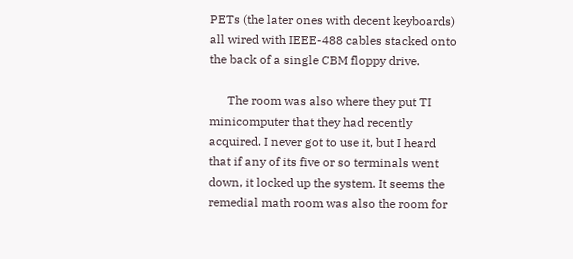PETs (the later ones with decent keyboards) all wired with IEEE-488 cables stacked onto the back of a single CBM floppy drive.

      The room was also where they put TI minicomputer that they had recently acquired. I never got to use it, but I heard that if any of its five or so terminals went down, it locked up the system. It seems the remedial math room was also the room for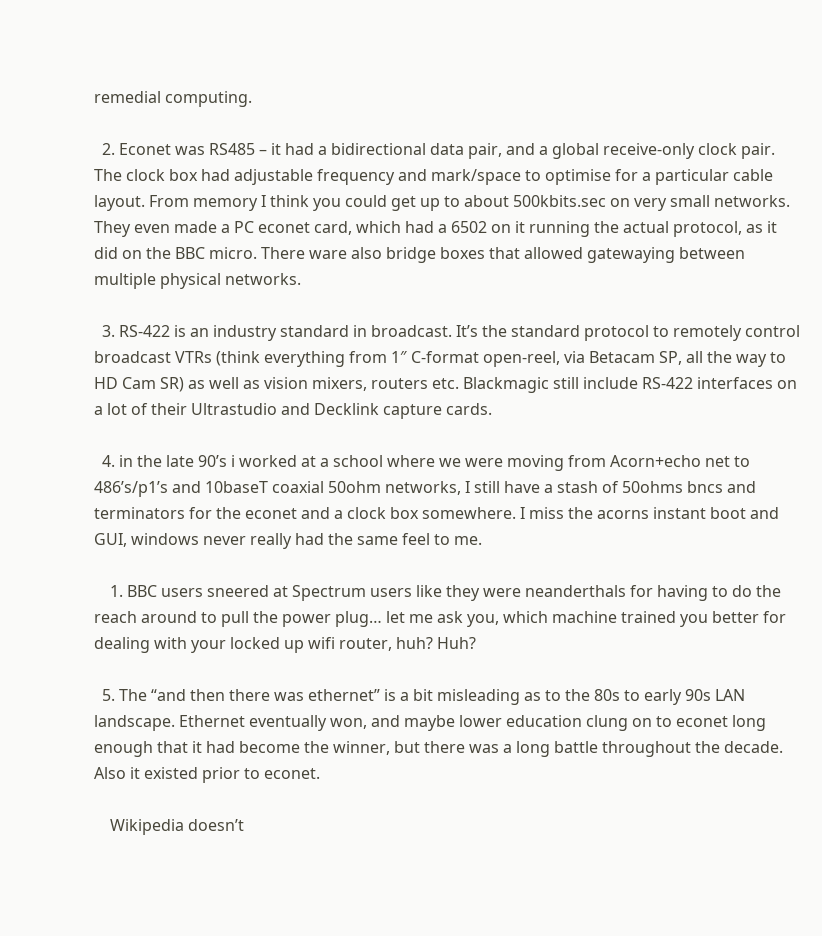remedial computing.

  2. Econet was RS485 – it had a bidirectional data pair, and a global receive-only clock pair. The clock box had adjustable frequency and mark/space to optimise for a particular cable layout. From memory I think you could get up to about 500kbits.sec on very small networks. They even made a PC econet card, which had a 6502 on it running the actual protocol, as it did on the BBC micro. There ware also bridge boxes that allowed gatewaying between multiple physical networks.

  3. RS-422 is an industry standard in broadcast. It’s the standard protocol to remotely control broadcast VTRs (think everything from 1″ C-format open-reel, via Betacam SP, all the way to HD Cam SR) as well as vision mixers, routers etc. Blackmagic still include RS-422 interfaces on a lot of their Ultrastudio and Decklink capture cards.

  4. in the late 90’s i worked at a school where we were moving from Acorn+echo net to 486’s/p1’s and 10baseT coaxial 50ohm networks, I still have a stash of 50ohms bncs and terminators for the econet and a clock box somewhere. I miss the acorns instant boot and GUI, windows never really had the same feel to me.

    1. BBC users sneered at Spectrum users like they were neanderthals for having to do the reach around to pull the power plug… let me ask you, which machine trained you better for dealing with your locked up wifi router, huh? Huh?

  5. The “and then there was ethernet” is a bit misleading as to the 80s to early 90s LAN landscape. Ethernet eventually won, and maybe lower education clung on to econet long enough that it had become the winner, but there was a long battle throughout the decade. Also it existed prior to econet.

    Wikipedia doesn’t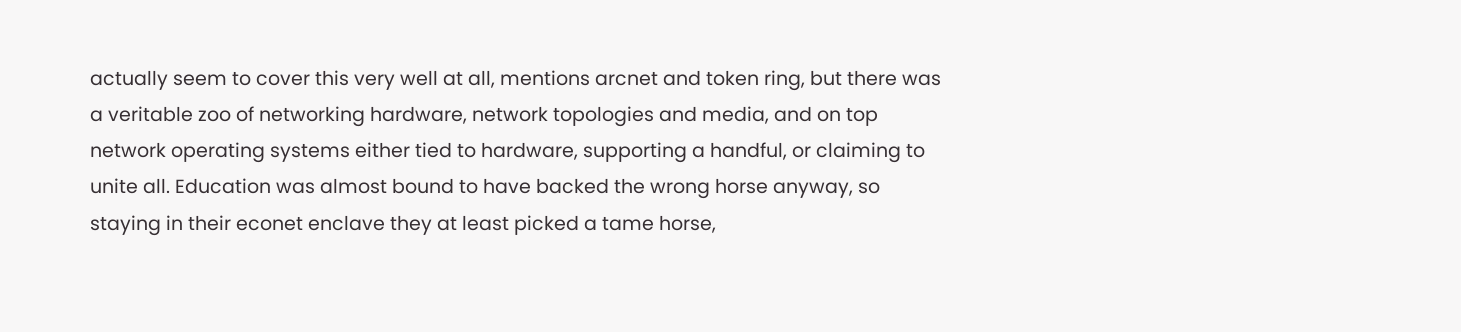actually seem to cover this very well at all, mentions arcnet and token ring, but there was a veritable zoo of networking hardware, network topologies and media, and on top network operating systems either tied to hardware, supporting a handful, or claiming to unite all. Education was almost bound to have backed the wrong horse anyway, so staying in their econet enclave they at least picked a tame horse,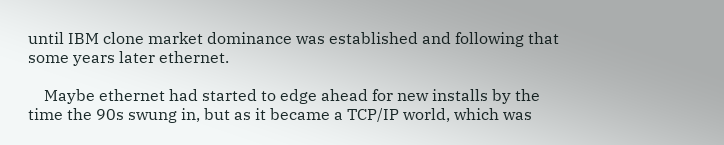until IBM clone market dominance was established and following that some years later ethernet.

    Maybe ethernet had started to edge ahead for new installs by the time the 90s swung in, but as it became a TCP/IP world, which was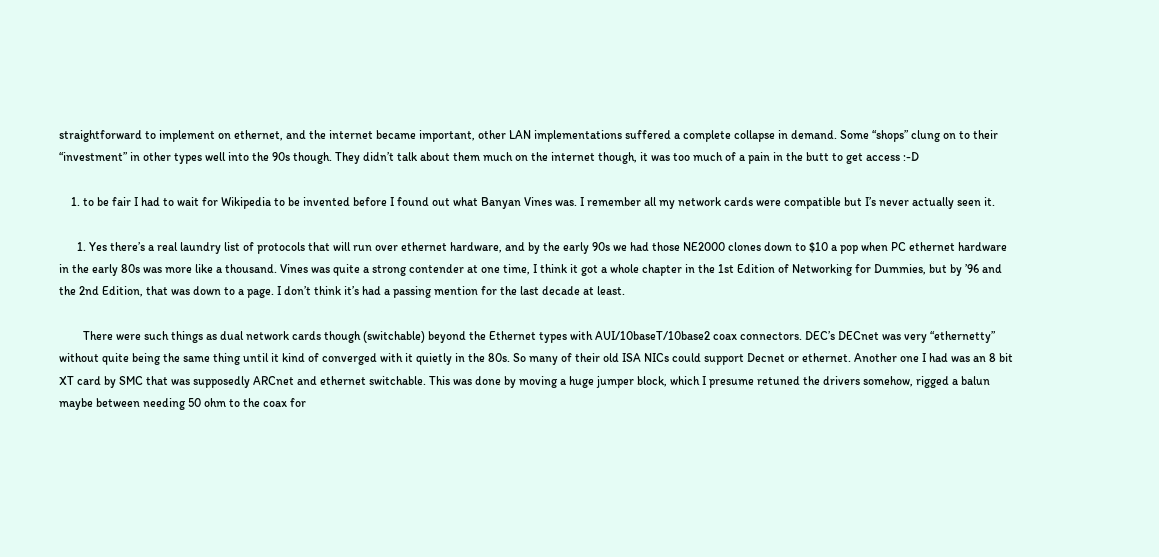straightforward to implement on ethernet, and the internet became important, other LAN implementations suffered a complete collapse in demand. Some “shops” clung on to their “investment” in other types well into the 90s though. They didn’t talk about them much on the internet though, it was too much of a pain in the butt to get access :-D

    1. to be fair I had to wait for Wikipedia to be invented before I found out what Banyan Vines was. I remember all my network cards were compatible but I’s never actually seen it.

      1. Yes there’s a real laundry list of protocols that will run over ethernet hardware, and by the early 90s we had those NE2000 clones down to $10 a pop when PC ethernet hardware in the early 80s was more like a thousand. Vines was quite a strong contender at one time, I think it got a whole chapter in the 1st Edition of Networking for Dummies, but by ’96 and the 2nd Edition, that was down to a page. I don’t think it’s had a passing mention for the last decade at least.

        There were such things as dual network cards though (switchable) beyond the Ethernet types with AUI/10baseT/10base2 coax connectors. DEC’s DECnet was very “ethernetty” without quite being the same thing until it kind of converged with it quietly in the 80s. So many of their old ISA NICs could support Decnet or ethernet. Another one I had was an 8 bit XT card by SMC that was supposedly ARCnet and ethernet switchable. This was done by moving a huge jumper block, which I presume retuned the drivers somehow, rigged a balun maybe between needing 50 ohm to the coax for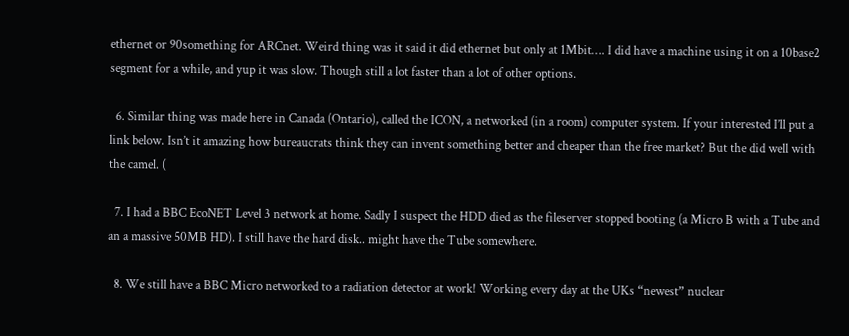ethernet or 90something for ARCnet. Weird thing was it said it did ethernet but only at 1Mbit…. I did have a machine using it on a 10base2 segment for a while, and yup it was slow. Though still a lot faster than a lot of other options.

  6. Similar thing was made here in Canada (Ontario), called the ICON, a networked (in a room) computer system. If your interested I’ll put a link below. Isn’t it amazing how bureaucrats think they can invent something better and cheaper than the free market? But the did well with the camel. (

  7. I had a BBC EcoNET Level 3 network at home. Sadly I suspect the HDD died as the fileserver stopped booting (a Micro B with a Tube and an a massive 50MB HD). I still have the hard disk.. might have the Tube somewhere.

  8. We still have a BBC Micro networked to a radiation detector at work! Working every day at the UKs “newest” nuclear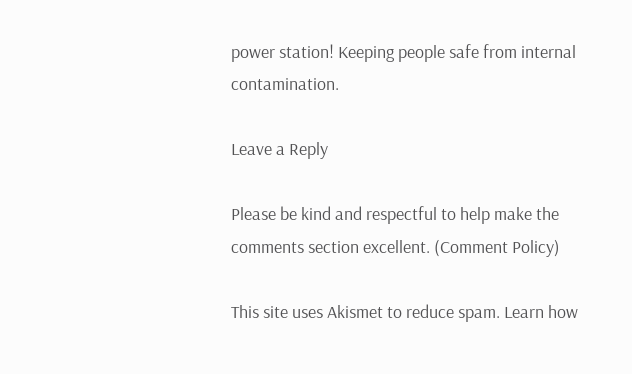power station! Keeping people safe from internal contamination.

Leave a Reply

Please be kind and respectful to help make the comments section excellent. (Comment Policy)

This site uses Akismet to reduce spam. Learn how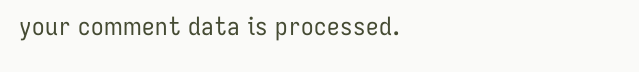your comment data is processed.